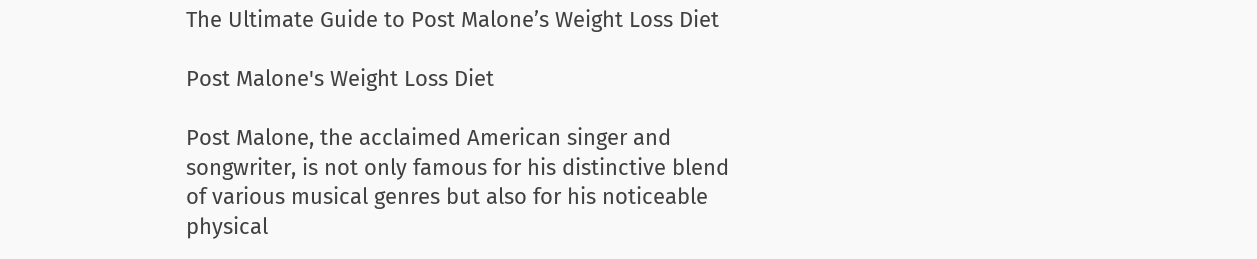The Ultimate Guide to Post Malone’s Weight Loss Diet

Post Malone's Weight Loss Diet

Post Malone, the acclaimed American singer and songwriter, is not only famous for his distinctive blend of various musical genres but also for his noticeable physical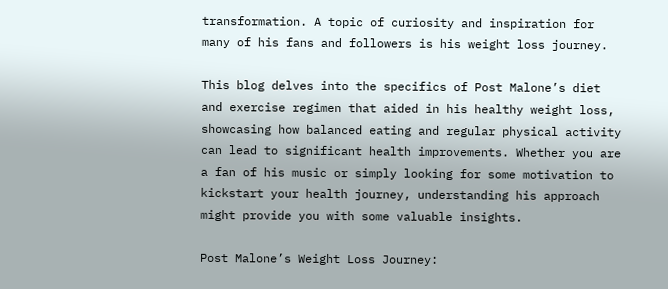transformation. A topic of curiosity and inspiration for many of his fans and followers is his weight loss journey.

This blog delves into the specifics of Post Malone’s diet and exercise regimen that aided in his healthy weight loss, showcasing how balanced eating and regular physical activity can lead to significant health improvements. Whether you are a fan of his music or simply looking for some motivation to kickstart your health journey, understanding his approach might provide you with some valuable insights.

Post Malone’s Weight Loss Journey: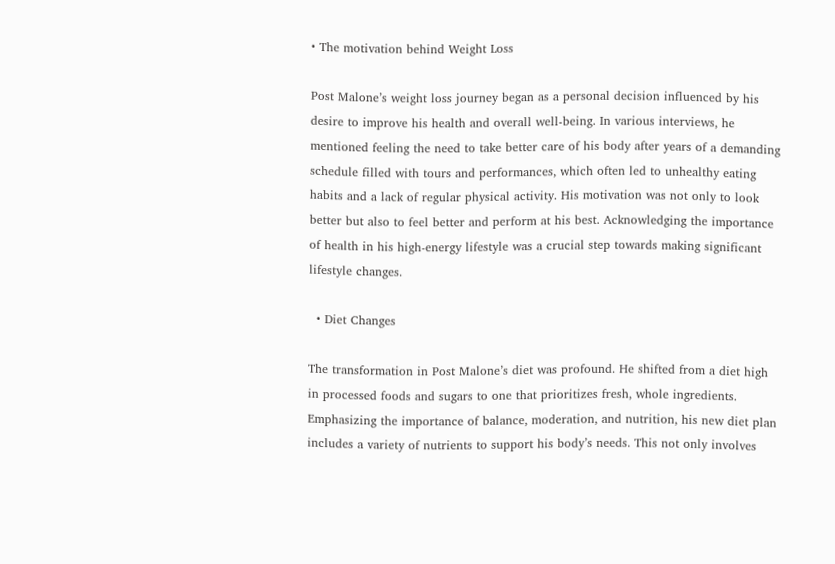• The motivation behind Weight Loss

Post Malone’s weight loss journey began as a personal decision influenced by his desire to improve his health and overall well-being. In various interviews, he mentioned feeling the need to take better care of his body after years of a demanding schedule filled with tours and performances, which often led to unhealthy eating habits and a lack of regular physical activity. His motivation was not only to look better but also to feel better and perform at his best. Acknowledging the importance of health in his high-energy lifestyle was a crucial step towards making significant lifestyle changes.

  • Diet Changes

The transformation in Post Malone’s diet was profound. He shifted from a diet high in processed foods and sugars to one that prioritizes fresh, whole ingredients. Emphasizing the importance of balance, moderation, and nutrition, his new diet plan includes a variety of nutrients to support his body’s needs. This not only involves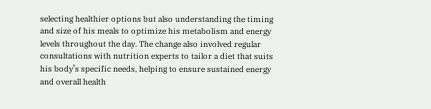selecting healthier options but also understanding the timing and size of his meals to optimize his metabolism and energy levels throughout the day. The change also involved regular consultations with nutrition experts to tailor a diet that suits his body’s specific needs, helping to ensure sustained energy and overall health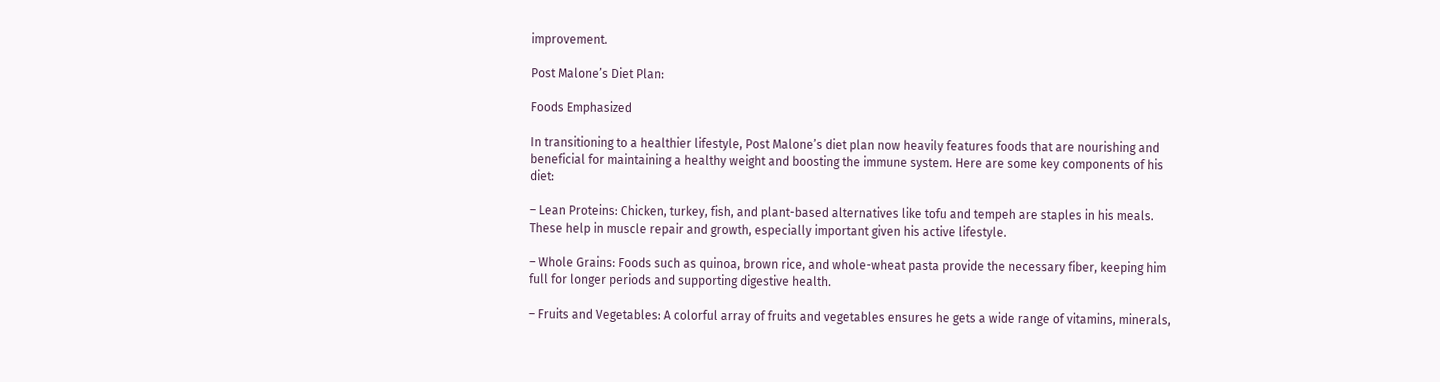improvement.

Post Malone’s Diet Plan:

Foods Emphasized

In transitioning to a healthier lifestyle, Post Malone’s diet plan now heavily features foods that are nourishing and beneficial for maintaining a healthy weight and boosting the immune system. Here are some key components of his diet:

– Lean Proteins: Chicken, turkey, fish, and plant-based alternatives like tofu and tempeh are staples in his meals. These help in muscle repair and growth, especially important given his active lifestyle.

– Whole Grains: Foods such as quinoa, brown rice, and whole-wheat pasta provide the necessary fiber, keeping him full for longer periods and supporting digestive health.

– Fruits and Vegetables: A colorful array of fruits and vegetables ensures he gets a wide range of vitamins, minerals,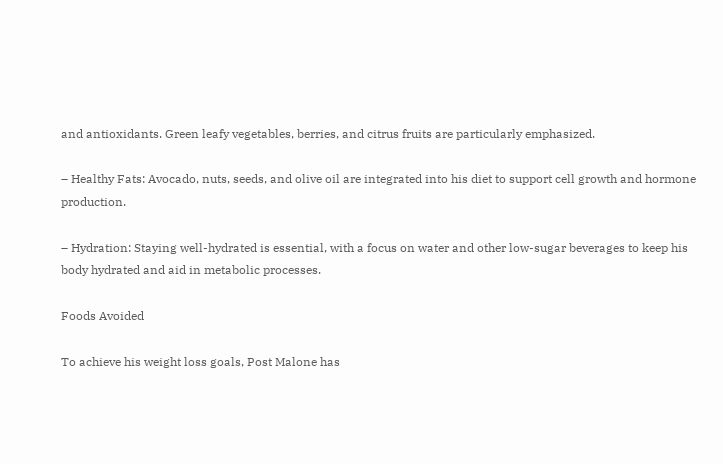and antioxidants. Green leafy vegetables, berries, and citrus fruits are particularly emphasized.

– Healthy Fats: Avocado, nuts, seeds, and olive oil are integrated into his diet to support cell growth and hormone production.

– Hydration: Staying well-hydrated is essential, with a focus on water and other low-sugar beverages to keep his body hydrated and aid in metabolic processes.

Foods Avoided

To achieve his weight loss goals, Post Malone has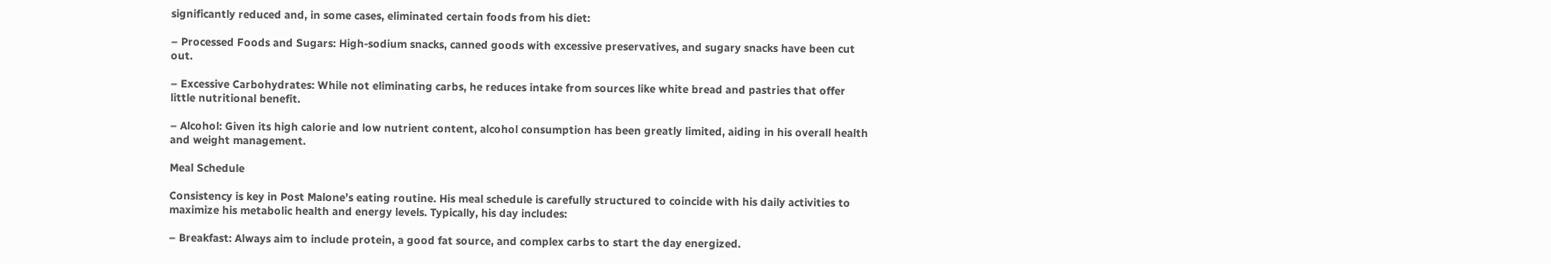significantly reduced and, in some cases, eliminated certain foods from his diet:

– Processed Foods and Sugars: High-sodium snacks, canned goods with excessive preservatives, and sugary snacks have been cut out.

– Excessive Carbohydrates: While not eliminating carbs, he reduces intake from sources like white bread and pastries that offer little nutritional benefit.

– Alcohol: Given its high calorie and low nutrient content, alcohol consumption has been greatly limited, aiding in his overall health and weight management.

Meal Schedule

Consistency is key in Post Malone’s eating routine. His meal schedule is carefully structured to coincide with his daily activities to maximize his metabolic health and energy levels. Typically, his day includes:

– Breakfast: Always aim to include protein, a good fat source, and complex carbs to start the day energized.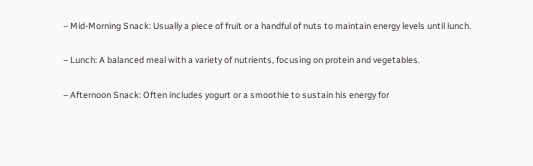– Mid-Morning Snack: Usually a piece of fruit or a handful of nuts to maintain energy levels until lunch.

– Lunch: A balanced meal with a variety of nutrients, focusing on protein and vegetables.

– Afternoon Snack: Often includes yogurt or a smoothie to sustain his energy for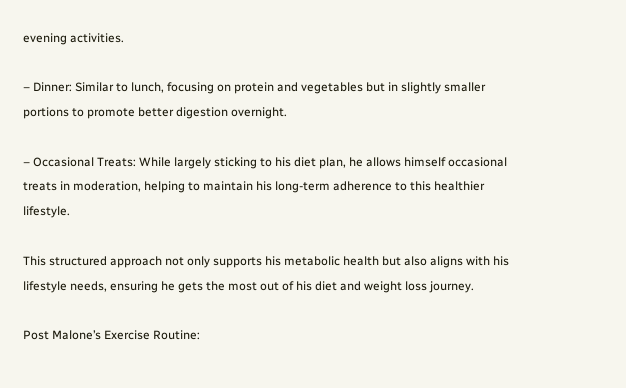evening activities.

– Dinner: Similar to lunch, focusing on protein and vegetables but in slightly smaller portions to promote better digestion overnight.

– Occasional Treats: While largely sticking to his diet plan, he allows himself occasional treats in moderation, helping to maintain his long-term adherence to this healthier lifestyle.

This structured approach not only supports his metabolic health but also aligns with his lifestyle needs, ensuring he gets the most out of his diet and weight loss journey.

Post Malone’s Exercise Routine: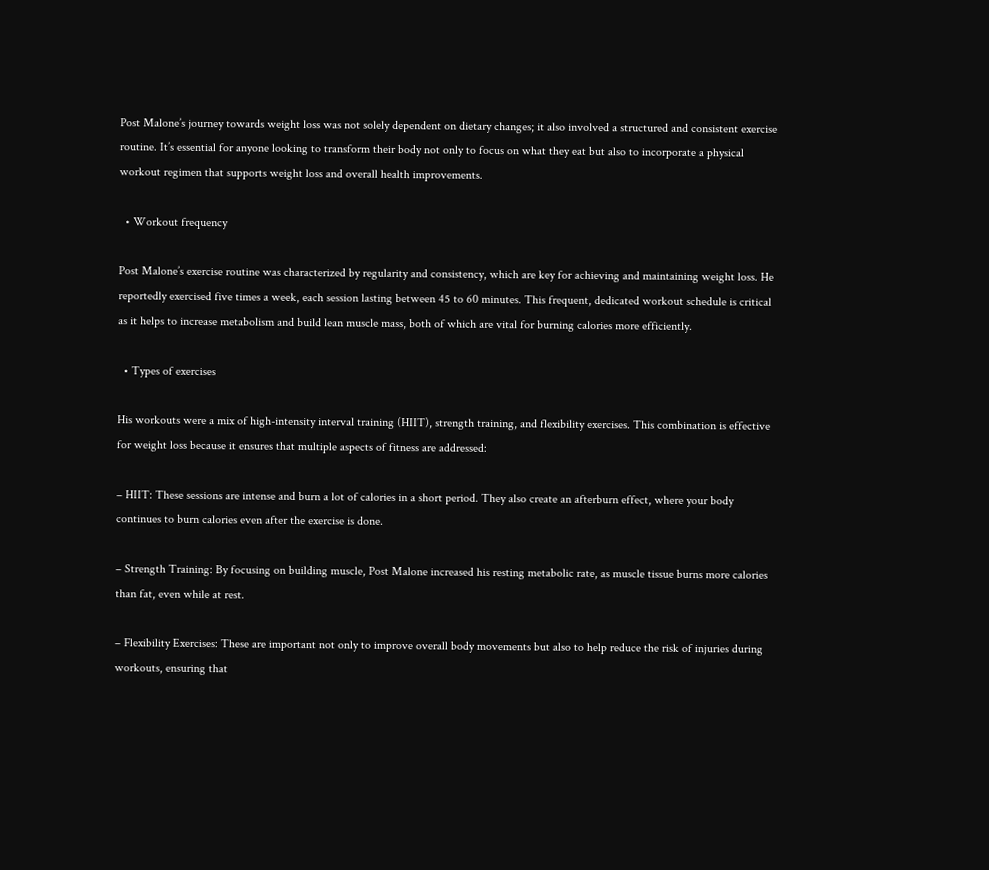Post Malone’s journey towards weight loss was not solely dependent on dietary changes; it also involved a structured and consistent exercise routine. It’s essential for anyone looking to transform their body not only to focus on what they eat but also to incorporate a physical workout regimen that supports weight loss and overall health improvements.

  • Workout frequency

Post Malone’s exercise routine was characterized by regularity and consistency, which are key for achieving and maintaining weight loss. He reportedly exercised five times a week, each session lasting between 45 to 60 minutes. This frequent, dedicated workout schedule is critical as it helps to increase metabolism and build lean muscle mass, both of which are vital for burning calories more efficiently.

  • Types of exercises

His workouts were a mix of high-intensity interval training (HIIT), strength training, and flexibility exercises. This combination is effective for weight loss because it ensures that multiple aspects of fitness are addressed:

– HIIT: These sessions are intense and burn a lot of calories in a short period. They also create an afterburn effect, where your body continues to burn calories even after the exercise is done.

– Strength Training: By focusing on building muscle, Post Malone increased his resting metabolic rate, as muscle tissue burns more calories than fat, even while at rest.

– Flexibility Exercises: These are important not only to improve overall body movements but also to help reduce the risk of injuries during workouts, ensuring that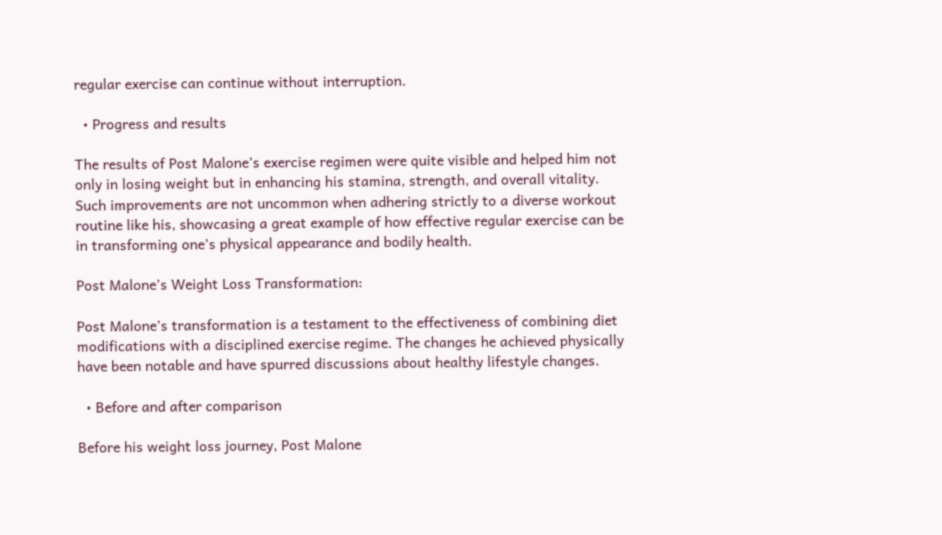regular exercise can continue without interruption.

  • Progress and results

The results of Post Malone’s exercise regimen were quite visible and helped him not only in losing weight but in enhancing his stamina, strength, and overall vitality. Such improvements are not uncommon when adhering strictly to a diverse workout routine like his, showcasing a great example of how effective regular exercise can be in transforming one’s physical appearance and bodily health.

Post Malone’s Weight Loss Transformation:

Post Malone’s transformation is a testament to the effectiveness of combining diet modifications with a disciplined exercise regime. The changes he achieved physically have been notable and have spurred discussions about healthy lifestyle changes.

  • Before and after comparison

Before his weight loss journey, Post Malone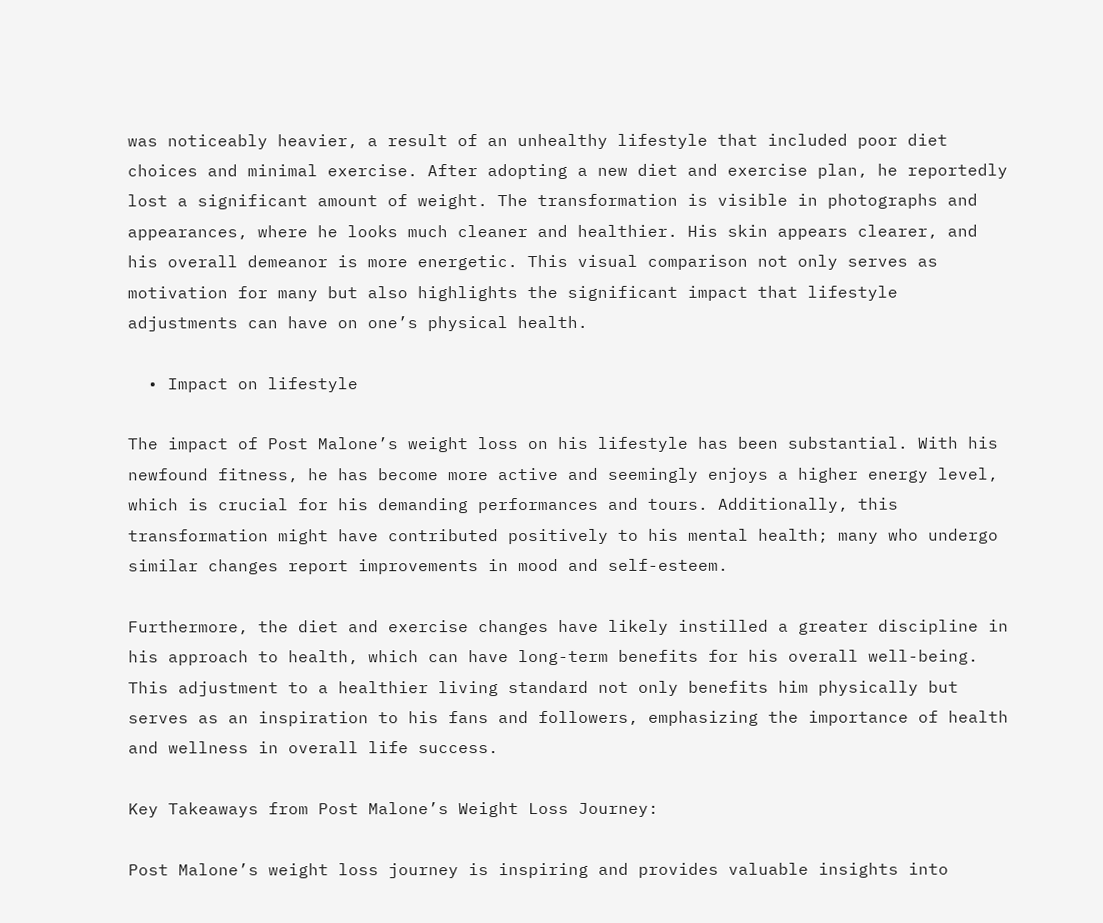was noticeably heavier, a result of an unhealthy lifestyle that included poor diet choices and minimal exercise. After adopting a new diet and exercise plan, he reportedly lost a significant amount of weight. The transformation is visible in photographs and appearances, where he looks much cleaner and healthier. His skin appears clearer, and his overall demeanor is more energetic. This visual comparison not only serves as motivation for many but also highlights the significant impact that lifestyle adjustments can have on one’s physical health.

  • Impact on lifestyle

The impact of Post Malone’s weight loss on his lifestyle has been substantial. With his newfound fitness, he has become more active and seemingly enjoys a higher energy level, which is crucial for his demanding performances and tours. Additionally, this transformation might have contributed positively to his mental health; many who undergo similar changes report improvements in mood and self-esteem.

Furthermore, the diet and exercise changes have likely instilled a greater discipline in his approach to health, which can have long-term benefits for his overall well-being. This adjustment to a healthier living standard not only benefits him physically but serves as an inspiration to his fans and followers, emphasizing the importance of health and wellness in overall life success.

Key Takeaways from Post Malone’s Weight Loss Journey:

Post Malone’s weight loss journey is inspiring and provides valuable insights into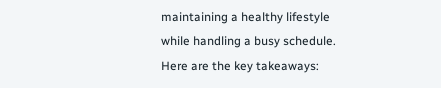maintaining a healthy lifestyle while handling a busy schedule. Here are the key takeaways: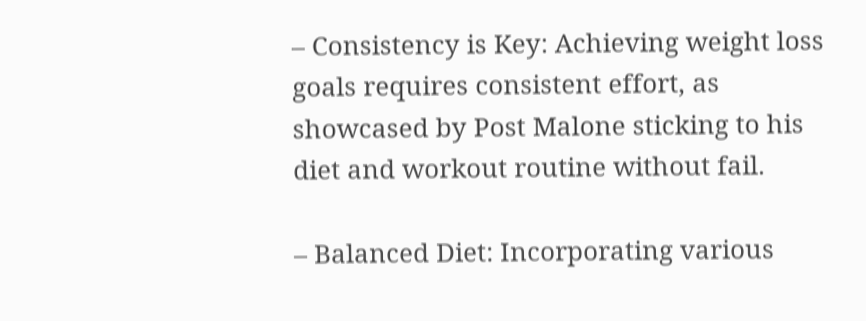– Consistency is Key: Achieving weight loss goals requires consistent effort, as showcased by Post Malone sticking to his diet and workout routine without fail.

– Balanced Diet: Incorporating various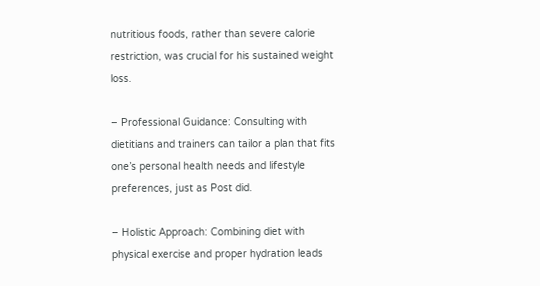nutritious foods, rather than severe calorie restriction, was crucial for his sustained weight loss.

– Professional Guidance: Consulting with dietitians and trainers can tailor a plan that fits one’s personal health needs and lifestyle preferences, just as Post did.

– Holistic Approach: Combining diet with physical exercise and proper hydration leads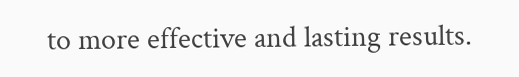to more effective and lasting results.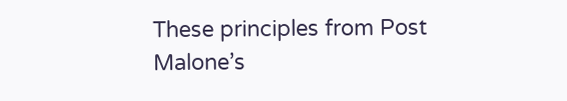These principles from Post Malone’s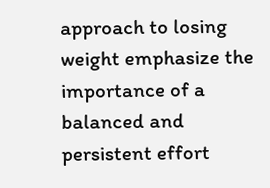approach to losing weight emphasize the importance of a balanced and persistent effort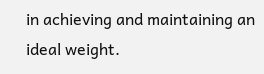in achieving and maintaining an ideal weight.